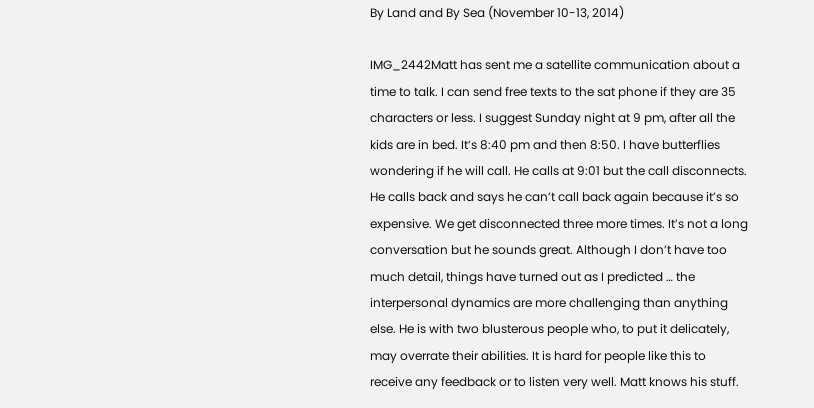By Land and By Sea (November 10-13, 2014)

IMG_2442Matt has sent me a satellite communication about a time to talk. I can send free texts to the sat phone if they are 35 characters or less. I suggest Sunday night at 9 pm, after all the kids are in bed. It’s 8:40 pm and then 8:50. I have butterflies wondering if he will call. He calls at 9:01 but the call disconnects. He calls back and says he can’t call back again because it’s so expensive. We get disconnected three more times. It’s not a long conversation but he sounds great. Although I don’t have too much detail, things have turned out as I predicted … the interpersonal dynamics are more challenging than anything else. He is with two blusterous people who, to put it delicately, may overrate their abilities. It is hard for people like this to receive any feedback or to listen very well. Matt knows his stuff.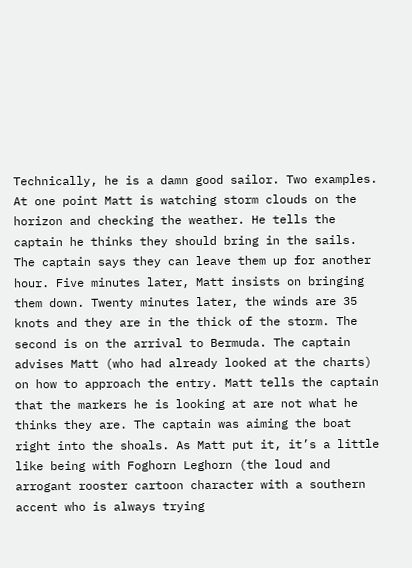Technically, he is a damn good sailor. Two examples. At one point Matt is watching storm clouds on the horizon and checking the weather. He tells the captain he thinks they should bring in the sails. The captain says they can leave them up for another hour. Five minutes later, Matt insists on bringing them down. Twenty minutes later, the winds are 35 knots and they are in the thick of the storm. The second is on the arrival to Bermuda. The captain advises Matt (who had already looked at the charts) on how to approach the entry. Matt tells the captain that the markers he is looking at are not what he thinks they are. The captain was aiming the boat right into the shoals. As Matt put it, it’s a little like being with Foghorn Leghorn (the loud and arrogant rooster cartoon character with a southern accent who is always trying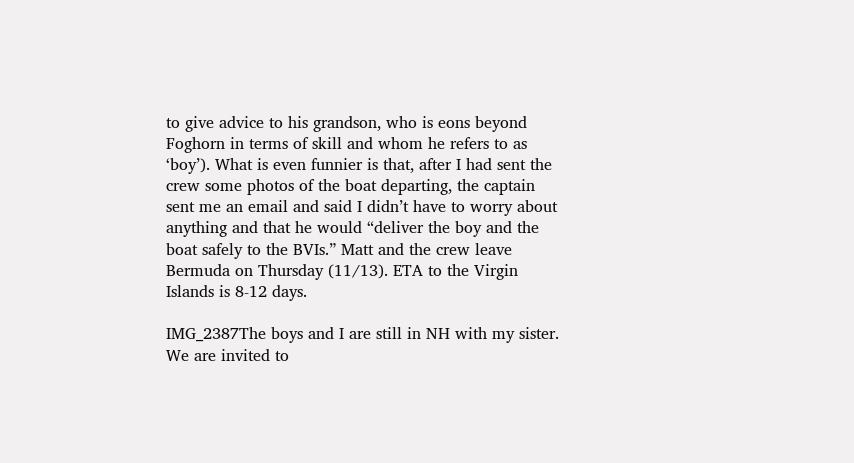to give advice to his grandson, who is eons beyond Foghorn in terms of skill and whom he refers to as ‘boy’). What is even funnier is that, after I had sent the crew some photos of the boat departing, the captain sent me an email and said I didn’t have to worry about anything and that he would “deliver the boy and the boat safely to the BVIs.” Matt and the crew leave Bermuda on Thursday (11/13). ETA to the Virgin Islands is 8-12 days.

IMG_2387The boys and I are still in NH with my sister. We are invited to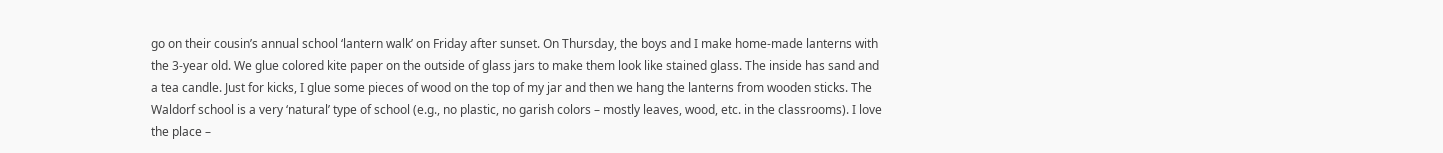go on their cousin’s annual school ‘lantern walk’ on Friday after sunset. On Thursday, the boys and I make home-made lanterns with the 3-year old. We glue colored kite paper on the outside of glass jars to make them look like stained glass. The inside has sand and a tea candle. Just for kicks, I glue some pieces of wood on the top of my jar and then we hang the lanterns from wooden sticks. The Waldorf school is a very ‘natural’ type of school (e.g., no plastic, no garish colors – mostly leaves, wood, etc. in the classrooms). I love the place –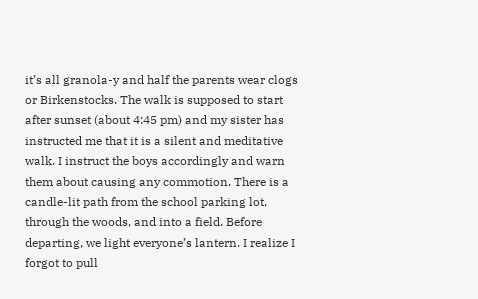it’s all granola-y and half the parents wear clogs or Birkenstocks. The walk is supposed to start after sunset (about 4:45 pm) and my sister has instructed me that it is a silent and meditative walk. I instruct the boys accordingly and warn them about causing any commotion. There is a candle-lit path from the school parking lot, through the woods, and into a field. Before departing, we light everyone’s lantern. I realize I forgot to pull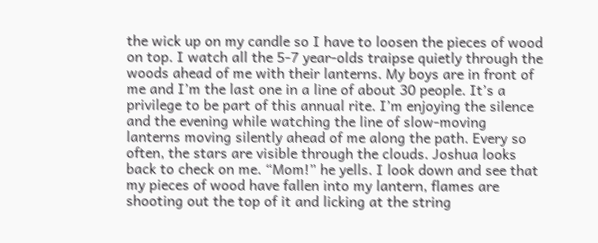the wick up on my candle so I have to loosen the pieces of wood on top. I watch all the 5-7 year-olds traipse quietly through the woods ahead of me with their lanterns. My boys are in front of me and I’m the last one in a line of about 30 people. It’s a privilege to be part of this annual rite. I’m enjoying the silence and the evening while watching the line of slow-moving lanterns moving silently ahead of me along the path. Every so often, the stars are visible through the clouds. Joshua looks back to check on me. “Mom!” he yells. I look down and see that my pieces of wood have fallen into my lantern, flames are shooting out the top of it and licking at the string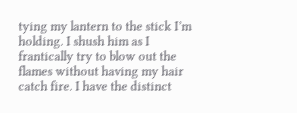tying my lantern to the stick I’m holding. I shush him as I frantically try to blow out the flames without having my hair catch fire. I have the distinct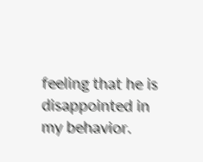feeling that he is disappointed in my behavior.